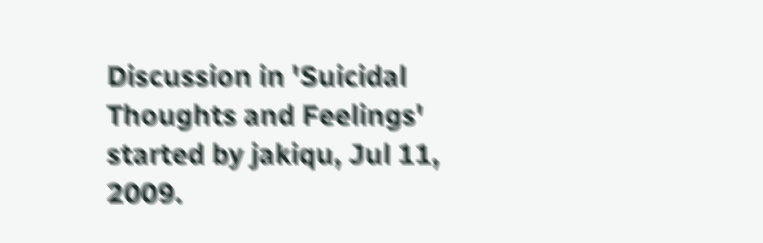Discussion in 'Suicidal Thoughts and Feelings' started by jakiqu, Jul 11, 2009.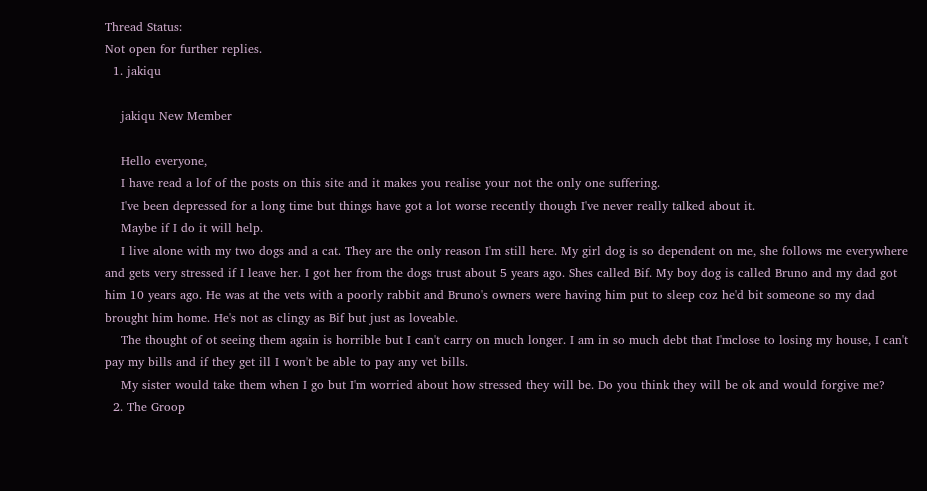Thread Status:
Not open for further replies.
  1. jakiqu

    jakiqu New Member

    Hello everyone,
    I have read a lof of the posts on this site and it makes you realise your not the only one suffering.
    I've been depressed for a long time but things have got a lot worse recently though I've never really talked about it.
    Maybe if I do it will help.
    I live alone with my two dogs and a cat. They are the only reason I'm still here. My girl dog is so dependent on me, she follows me everywhere and gets very stressed if I leave her. I got her from the dogs trust about 5 years ago. Shes called Bif. My boy dog is called Bruno and my dad got him 10 years ago. He was at the vets with a poorly rabbit and Bruno's owners were having him put to sleep coz he'd bit someone so my dad brought him home. He's not as clingy as Bif but just as loveable.
    The thought of ot seeing them again is horrible but I can't carry on much longer. I am in so much debt that I'mclose to losing my house, I can't pay my bills and if they get ill I won't be able to pay any vet bills.
    My sister would take them when I go but I'm worried about how stressed they will be. Do you think they will be ok and would forgive me?
  2. The Groop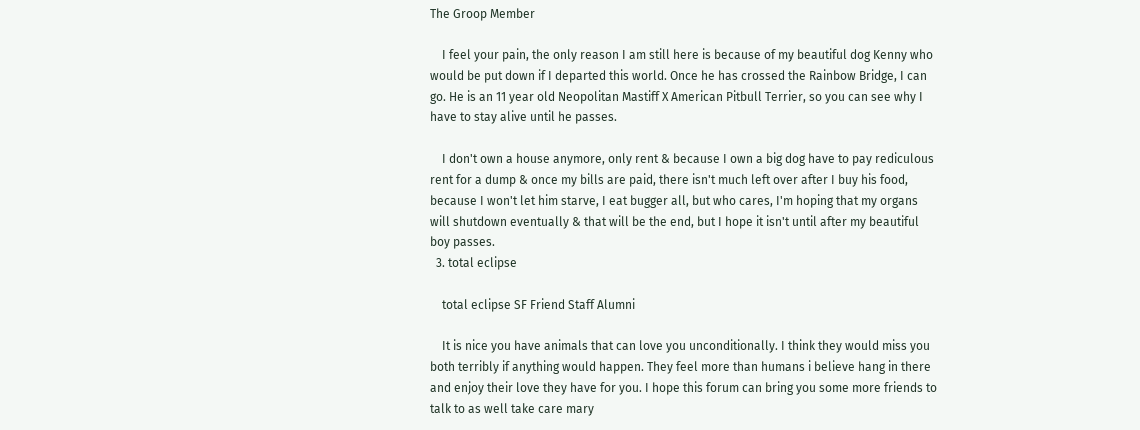The Groop Member

    I feel your pain, the only reason I am still here is because of my beautiful dog Kenny who would be put down if I departed this world. Once he has crossed the Rainbow Bridge, I can go. He is an 11 year old Neopolitan Mastiff X American Pitbull Terrier, so you can see why I have to stay alive until he passes.

    I don't own a house anymore, only rent & because I own a big dog have to pay rediculous rent for a dump & once my bills are paid, there isn't much left over after I buy his food, because I won't let him starve, I eat bugger all, but who cares, I'm hoping that my organs will shutdown eventually & that will be the end, but I hope it isn't until after my beautiful boy passes.
  3. total eclipse

    total eclipse SF Friend Staff Alumni

    It is nice you have animals that can love you unconditionally. I think they would miss you both terribly if anything would happen. They feel more than humans i believe hang in there and enjoy their love they have for you. I hope this forum can bring you some more friends to talk to as well take care mary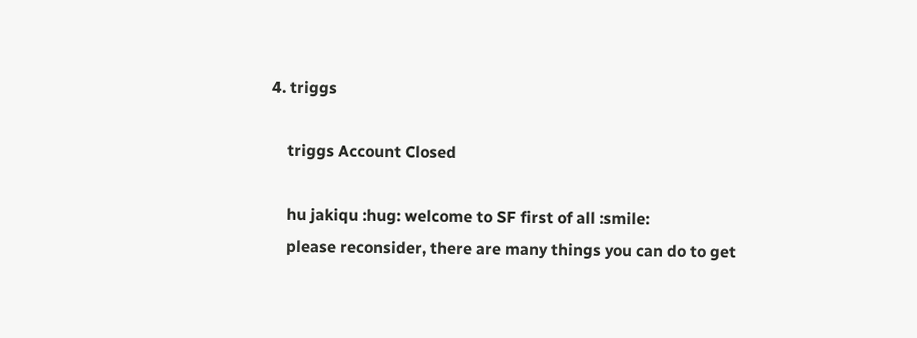4. triggs

    triggs Account Closed

    hu jakiqu :hug: welcome to SF first of all :smile:
    please reconsider, there are many things you can do to get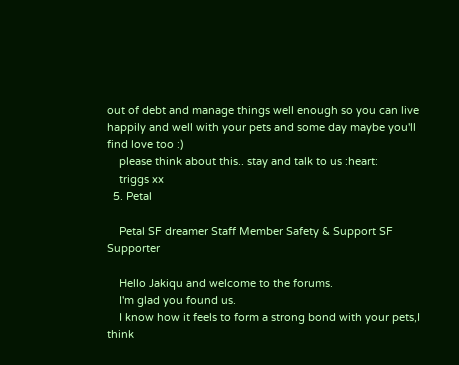out of debt and manage things well enough so you can live happily and well with your pets and some day maybe you'll find love too :)
    please think about this.. stay and talk to us :heart:
    triggs xx
  5. Petal

    Petal SF dreamer Staff Member Safety & Support SF Supporter

    Hello Jakiqu and welcome to the forums.
    I'm glad you found us.
    I know how it feels to form a strong bond with your pets,I think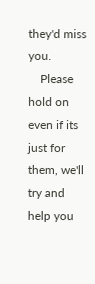they'd miss you.
    Please hold on even if its just for them, we'll try and help you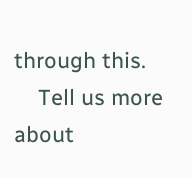through this.
    Tell us more about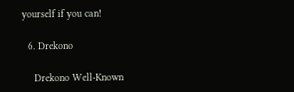yourself if you can!

  6. Drekono

    Drekono Well-Known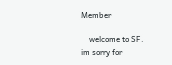Member

    welcome to SF. im sorry for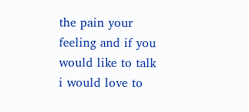the pain your feeling and if you would like to talk i would love to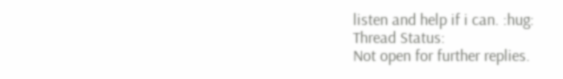listen and help if i can. :hug:
Thread Status:
Not open for further replies.